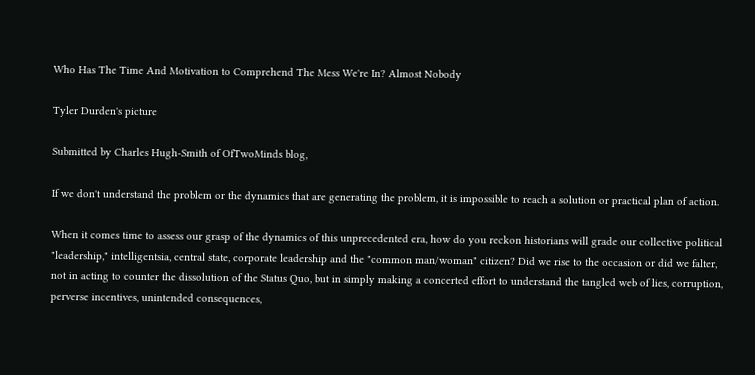Who Has The Time And Motivation to Comprehend The Mess We're In? Almost Nobody

Tyler Durden's picture

Submitted by Charles Hugh-Smith of OfTwoMinds blog,

If we don't understand the problem or the dynamics that are generating the problem, it is impossible to reach a solution or practical plan of action.

When it comes time to assess our grasp of the dynamics of this unprecedented era, how do you reckon historians will grade our collective political "leadership," intelligentsia, central state, corporate leadership and the "common man/woman" citizen? Did we rise to the occasion or did we falter, not in acting to counter the dissolution of the Status Quo, but in simply making a concerted effort to understand the tangled web of lies, corruption, perverse incentives, unintended consequences,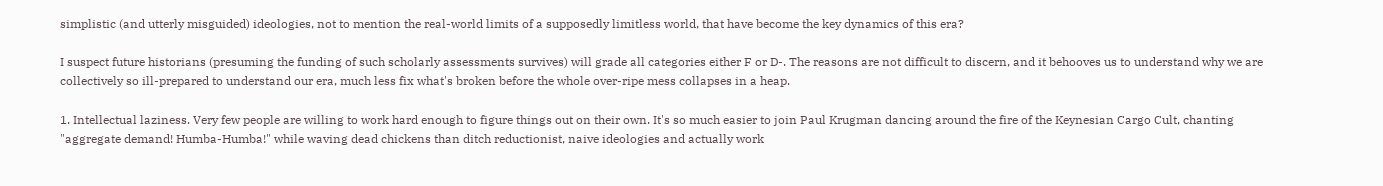simplistic (and utterly misguided) ideologies, not to mention the real-world limits of a supposedly limitless world, that have become the key dynamics of this era?

I suspect future historians (presuming the funding of such scholarly assessments survives) will grade all categories either F or D-. The reasons are not difficult to discern, and it behooves us to understand why we are collectively so ill-prepared to understand our era, much less fix what's broken before the whole over-ripe mess collapses in a heap.

1. Intellectual laziness. Very few people are willing to work hard enough to figure things out on their own. It's so much easier to join Paul Krugman dancing around the fire of the Keynesian Cargo Cult, chanting "aggregate demand! Humba-Humba!" while waving dead chickens than ditch reductionist, naive ideologies and actually work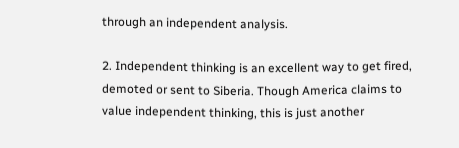through an independent analysis.

2. Independent thinking is an excellent way to get fired, demoted or sent to Siberia. Though America claims to value independent thinking, this is just another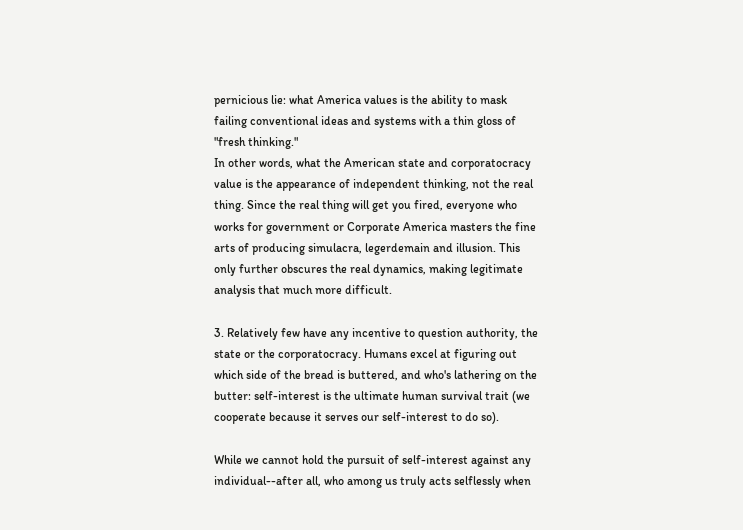pernicious lie: what America values is the ability to mask failing conventional ideas and systems with a thin gloss of "fresh thinking."
In other words, what the American state and corporatocracy value is the appearance of independent thinking, not the real thing. Since the real thing will get you fired, everyone who works for government or Corporate America masters the fine arts of producing simulacra, legerdemain and illusion. This only further obscures the real dynamics, making legitimate analysis that much more difficult.

3. Relatively few have any incentive to question authority, the state or the corporatocracy. Humans excel at figuring out which side of the bread is buttered, and who's lathering on the butter: self-interest is the ultimate human survival trait (we cooperate because it serves our self-interest to do so).

While we cannot hold the pursuit of self-interest against any individual--after all, who among us truly acts selflessly when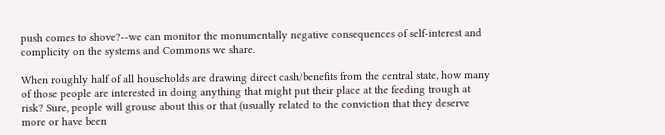push comes to shove?--we can monitor the monumentally negative consequences of self-interest and complicity on the systems and Commons we share.

When roughly half of all households are drawing direct cash/benefits from the central state, how many of those people are interested in doing anything that might put their place at the feeding trough at risk? Sure, people will grouse about this or that (usually related to the conviction that they deserve more or have been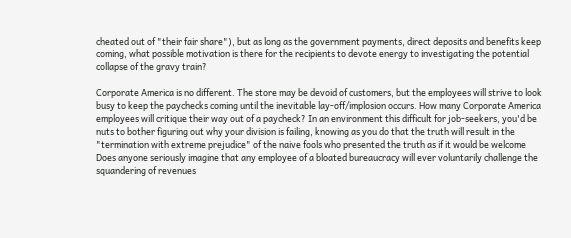cheated out of "their fair share"), but as long as the government payments, direct deposits and benefits keep coming, what possible motivation is there for the recipients to devote energy to investigating the potential collapse of the gravy train?

Corporate America is no different. The store may be devoid of customers, but the employees will strive to look busy to keep the paychecks coming until the inevitable lay-off/implosion occurs. How many Corporate America employees will critique their way out of a paycheck? In an environment this difficult for job-seekers, you'd be nuts to bother figuring out why your division is failing, knowing as you do that the truth will result in the "termination with extreme prejudice" of the naive fools who presented the truth as if it would be welcome
Does anyone seriously imagine that any employee of a bloated bureaucracy will ever voluntarily challenge the squandering of revenues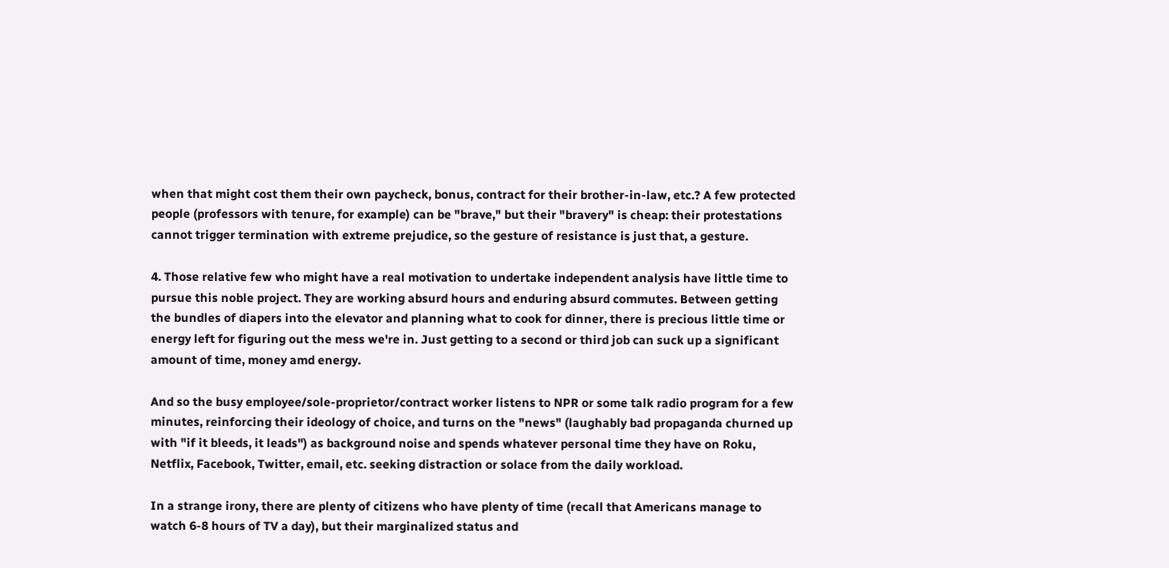when that might cost them their own paycheck, bonus, contract for their brother-in-law, etc.? A few protected people (professors with tenure, for example) can be "brave," but their "bravery" is cheap: their protestations cannot trigger termination with extreme prejudice, so the gesture of resistance is just that, a gesture.

4. Those relative few who might have a real motivation to undertake independent analysis have little time to pursue this noble project. They are working absurd hours and enduring absurd commutes. Between getting the bundles of diapers into the elevator and planning what to cook for dinner, there is precious little time or energy left for figuring out the mess we're in. Just getting to a second or third job can suck up a significant amount of time, money amd energy.

And so the busy employee/sole-proprietor/contract worker listens to NPR or some talk radio program for a few minutes, reinforcing their ideology of choice, and turns on the "news" (laughably bad propaganda churned up with "if it bleeds, it leads") as background noise and spends whatever personal time they have on Roku, Netflix, Facebook, Twitter, email, etc. seeking distraction or solace from the daily workload.

In a strange irony, there are plenty of citizens who have plenty of time (recall that Americans manage to watch 6-8 hours of TV a day), but their marginalized status and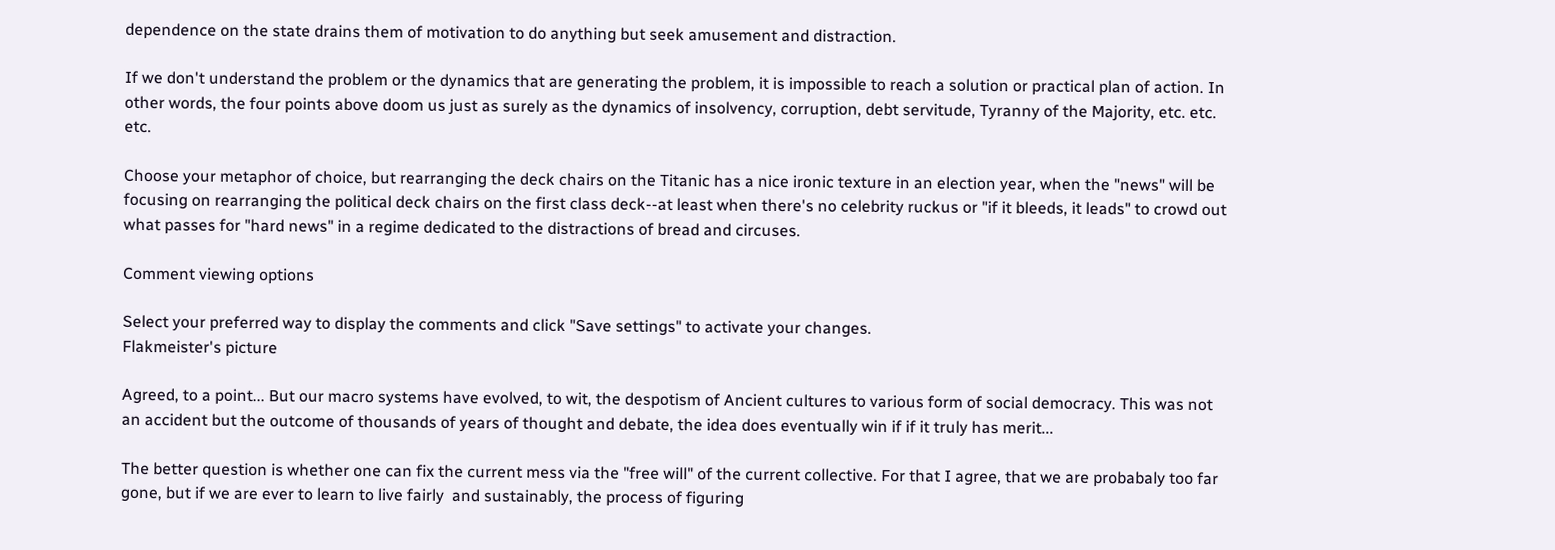dependence on the state drains them of motivation to do anything but seek amusement and distraction.

If we don't understand the problem or the dynamics that are generating the problem, it is impossible to reach a solution or practical plan of action. In other words, the four points above doom us just as surely as the dynamics of insolvency, corruption, debt servitude, Tyranny of the Majority, etc. etc. etc.

Choose your metaphor of choice, but rearranging the deck chairs on the Titanic has a nice ironic texture in an election year, when the "news" will be focusing on rearranging the political deck chairs on the first class deck--at least when there's no celebrity ruckus or "if it bleeds, it leads" to crowd out what passes for "hard news" in a regime dedicated to the distractions of bread and circuses.

Comment viewing options

Select your preferred way to display the comments and click "Save settings" to activate your changes.
Flakmeister's picture

Agreed, to a point... But our macro systems have evolved, to wit, the despotism of Ancient cultures to various form of social democracy. This was not an accident but the outcome of thousands of years of thought and debate, the idea does eventually win if if it truly has merit...

The better question is whether one can fix the current mess via the "free will" of the current collective. For that I agree, that we are probabaly too far gone, but if we are ever to learn to live fairly  and sustainably, the process of figuring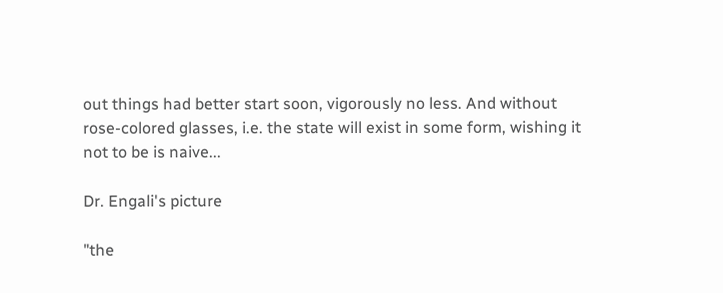out things had better start soon, vigorously no less. And without rose-colored glasses, i.e. the state will exist in some form, wishing it not to be is naive...

Dr. Engali's picture

"the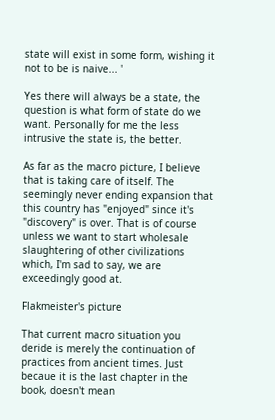state will exist in some form, wishing it not to be is naive... '

Yes there will always be a state, the question is what form of state do we want. Personally for me the less intrusive the state is, the better.

As far as the macro picture, I believe that is taking care of itself. The seemingly never ending expansion that this country has "enjoyed" since it's "discovery" is over. That is of course unless we want to start wholesale slaughtering of other civilizations which, I'm sad to say, we are exceedingly good at.

Flakmeister's picture

That current macro situation you deride is merely the continuation of practices from ancient times. Just becaue it is the last chapter in the book, doesn't mean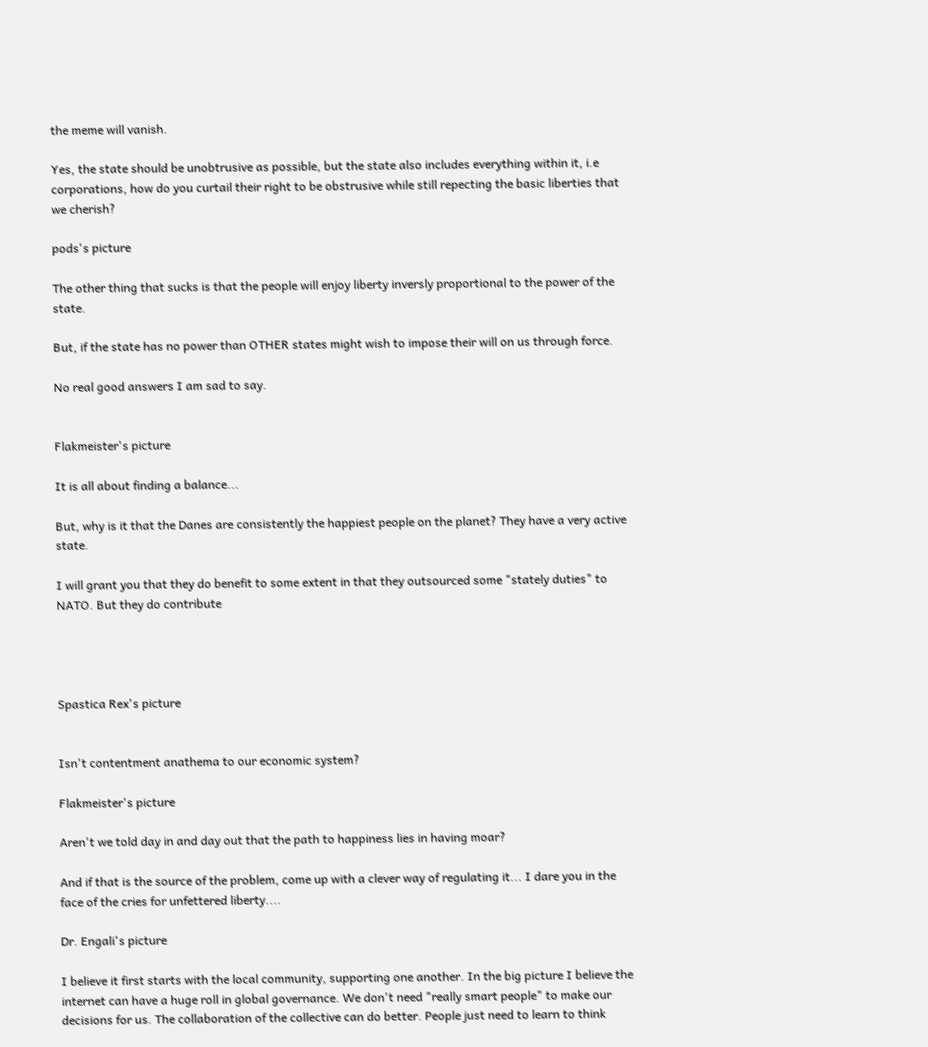the meme will vanish.

Yes, the state should be unobtrusive as possible, but the state also includes everything within it, i.e corporations, how do you curtail their right to be obstrusive while still repecting the basic liberties that we cherish?

pods's picture

The other thing that sucks is that the people will enjoy liberty inversly proportional to the power of the state.

But, if the state has no power than OTHER states might wish to impose their will on us through force.

No real good answers I am sad to say.


Flakmeister's picture

It is all about finding a balance...

But, why is it that the Danes are consistently the happiest people on the planet? They have a very active state.

I will grant you that they do benefit to some extent in that they outsourced some "stately duties" to NATO. But they do contribute




Spastica Rex's picture


Isn't contentment anathema to our economic system?

Flakmeister's picture

Aren't we told day in and day out that the path to happiness lies in having moar?

And if that is the source of the problem, come up with a clever way of regulating it... I dare you in the face of the cries for unfettered liberty....

Dr. Engali's picture

I believe it first starts with the local community, supporting one another. In the big picture I believe the internet can have a huge roll in global governance. We don't need "really smart people" to make our decisions for us. The collaboration of the collective can do better. People just need to learn to think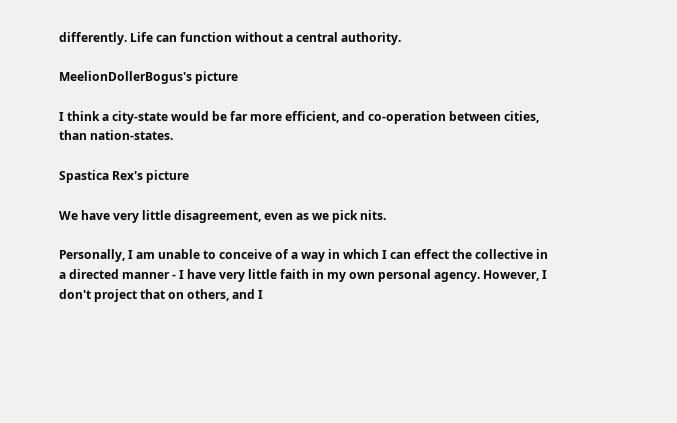differently. Life can function without a central authority.

MeelionDollerBogus's picture

I think a city-state would be far more efficient, and co-operation between cities, than nation-states.

Spastica Rex's picture

We have very little disagreement, even as we pick nits.

Personally, I am unable to conceive of a way in which I can effect the collective in a directed manner - I have very little faith in my own personal agency. However, I don't project that on others, and I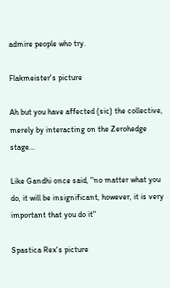admire people who try.

Flakmeister's picture

Ah but you have affected (sic) the collective, merely by interacting on the Zerohedge stage...

Like Gandhi once said, "no matter what you do, it will be insignificant, however, it is very important that you do it"

Spastica Rex's picture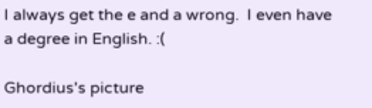I always get the e and a wrong.  I even have a degree in English. :(

Ghordius's picture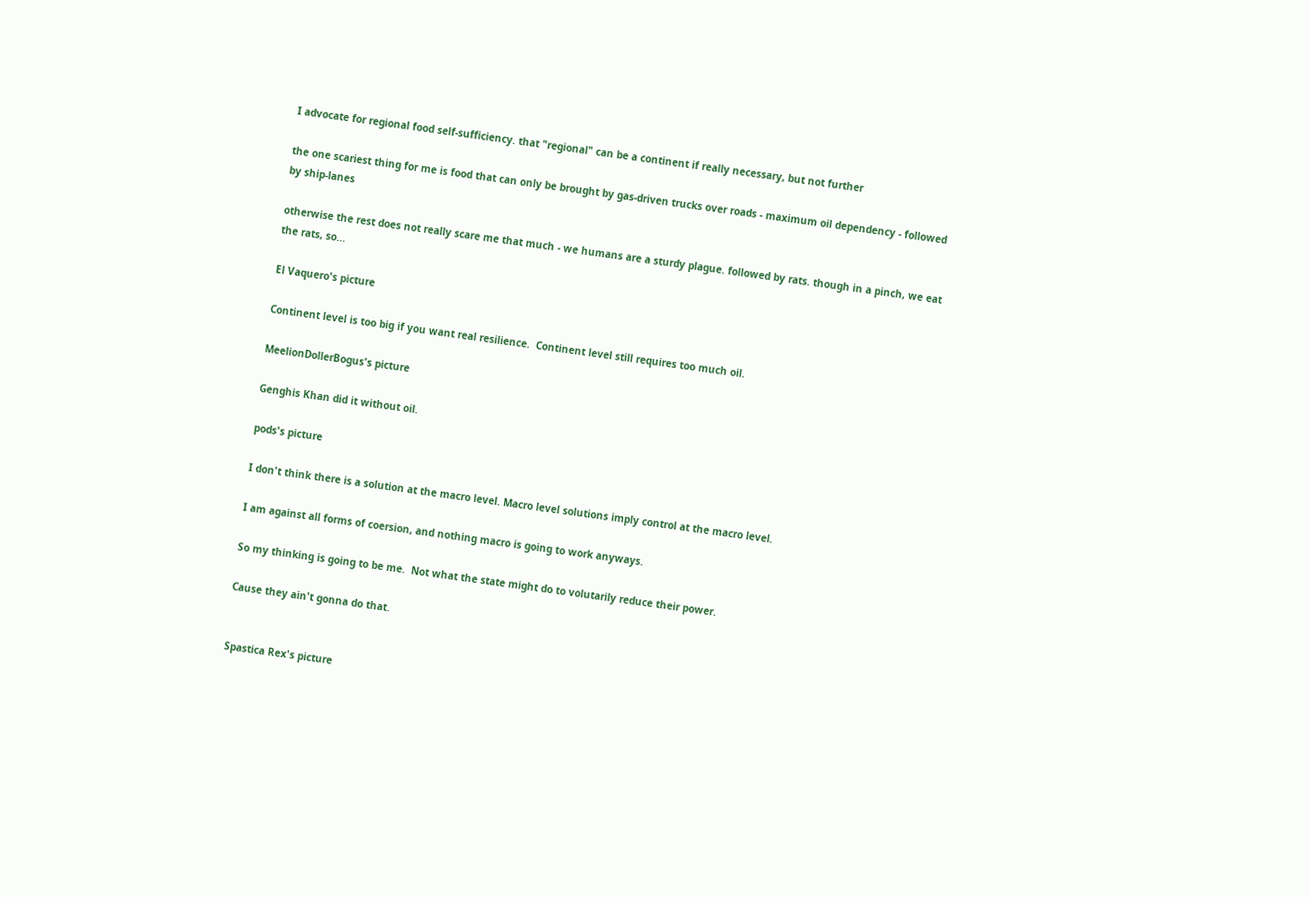I advocate for regional food self-sufficiency. that "regional" can be a continent if really necessary, but not further

the one scariest thing for me is food that can only be brought by gas-driven trucks over roads - maximum oil dependency - followed by ship-lanes

otherwise the rest does not really scare me that much - we humans are a sturdy plague. followed by rats. though in a pinch, we eat the rats, so...

El Vaquero's picture

Continent level is too big if you want real resilience.  Continent level still requires too much oil.

MeelionDollerBogus's picture

Genghis Khan did it without oil.

pods's picture

I don't think there is a solution at the macro level. Macro level solutions imply control at the macro level.

I am against all forms of coersion, and nothing macro is going to work anyways.

So my thinking is going to be me.  Not what the state might do to volutarily reduce their power.

Cause they ain't gonna do that.


Spastica Rex's picture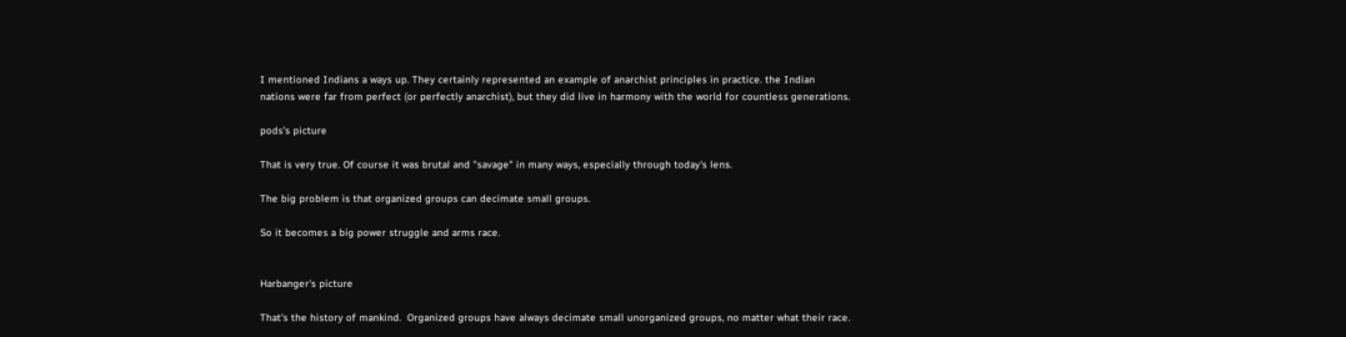I mentioned Indians a ways up. They certainly represented an example of anarchist principles in practice. the Indian nations were far from perfect (or perfectly anarchist), but they did live in harmony with the world for countless generations.

pods's picture

That is very true. Of course it was brutal and "savage" in many ways, especially through today's lens.

The big problem is that organized groups can decimate small groups.

So it becomes a big power struggle and arms race.


Harbanger's picture

That's the history of mankind.  Organized groups have always decimate small unorganized groups, no matter what their race.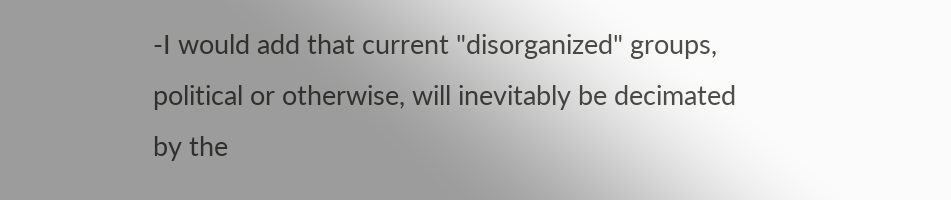-I would add that current "disorganized" groups, political or otherwise, will inevitably be decimated by the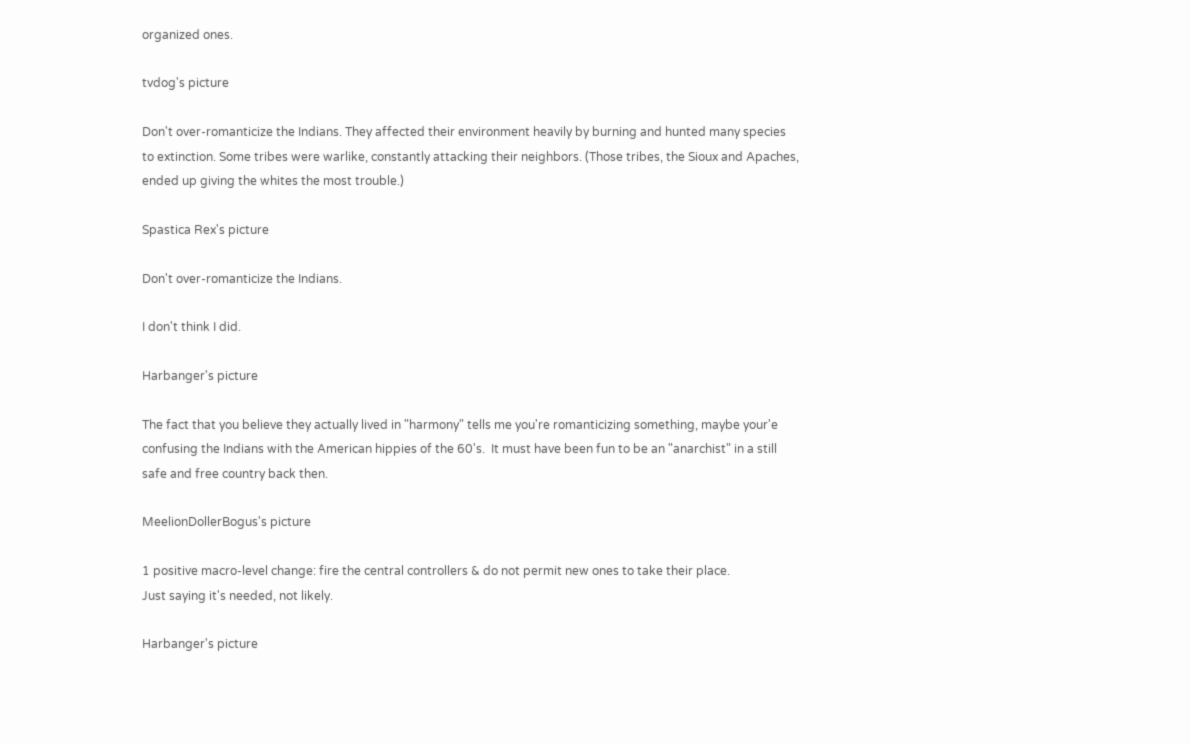organized ones.

tvdog's picture

Don't over-romanticize the Indians. They affected their environment heavily by burning and hunted many species to extinction. Some tribes were warlike, constantly attacking their neighbors. (Those tribes, the Sioux and Apaches, ended up giving the whites the most trouble.)

Spastica Rex's picture

Don't over-romanticize the Indians.

I don't think I did.

Harbanger's picture

The fact that you believe they actually lived in "harmony" tells me you're romanticizing something, maybe your'e confusing the Indians with the American hippies of the 60's.  It must have been fun to be an "anarchist" in a still safe and free country back then.

MeelionDollerBogus's picture

1 positive macro-level change: fire the central controllers & do not permit new ones to take their place.
Just saying it's needed, not likely.

Harbanger's picture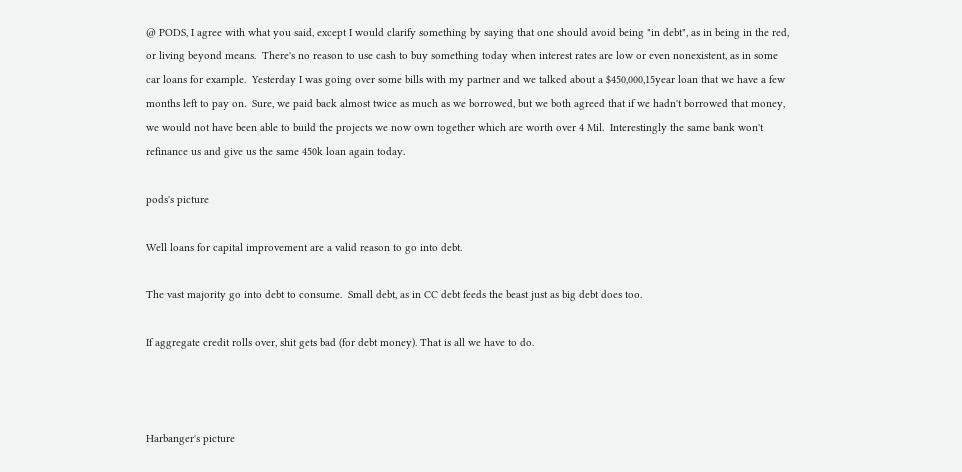@ PODS, I agree with what you said, except I would clarify something by saying that one should avoid being "in debt", as in being in the red, or living beyond means.  There's no reason to use cash to buy something today when interest rates are low or even nonexistent, as in some car loans for example.  Yesterday I was going over some bills with my partner and we talked about a $450,000,15year loan that we have a few months left to pay on.  Sure, we paid back almost twice as much as we borrowed, but we both agreed that if we hadn't borrowed that money, we would not have been able to build the projects we now own together which are worth over 4 Mil.  Interestingly the same bank won't refinance us and give us the same 450k loan again today.

pods's picture

Well loans for capital improvement are a valid reason to go into debt.

The vast majority go into debt to consume.  Small debt, as in CC debt feeds the beast just as big debt does too.

If aggregate credit rolls over, shit gets bad (for debt money). That is all we have to do.



Harbanger's picture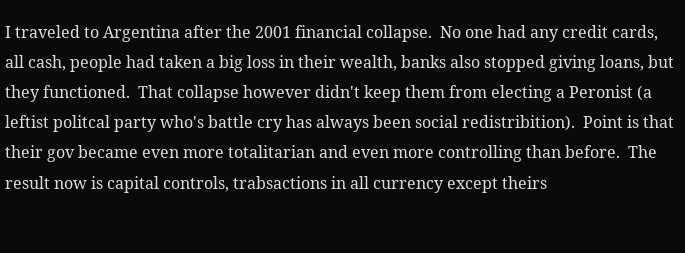I traveled to Argentina after the 2001 financial collapse.  No one had any credit cards, all cash, people had taken a big loss in their wealth, banks also stopped giving loans, but they functioned.  That collapse however didn't keep them from electing a Peronist (a leftist politcal party who's battle cry has always been social redistribition).  Point is that their gov became even more totalitarian and even more controlling than before.  The result now is capital controls, trabsactions in all currency except theirs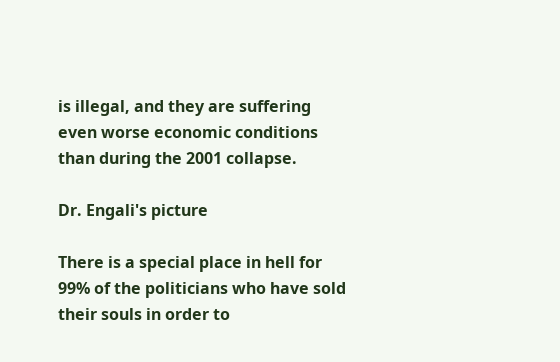is illegal, and they are suffering even worse economic conditions than during the 2001 collapse.

Dr. Engali's picture

There is a special place in hell for 99% of the politicians who have sold their souls in order to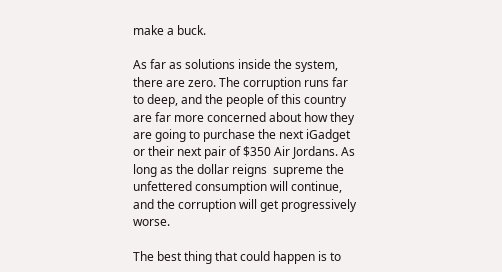make a buck.

As far as solutions inside the system, there are zero. The corruption runs far to deep, and the people of this country are far more concerned about how they are going to purchase the next iGadget or their next pair of $350 Air Jordans. As long as the dollar reigns  supreme the unfettered consumption will continue, and the corruption will get progressively worse.

The best thing that could happen is to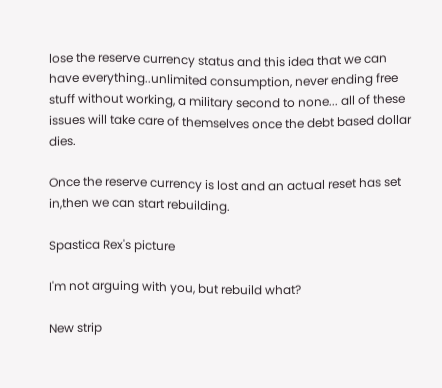lose the reserve currency status and this idea that we can have everything..unlimited consumption, never ending free stuff without working, a military second to none... all of these issues will take care of themselves once the debt based dollar dies.

Once the reserve currency is lost and an actual reset has set in,then we can start rebuilding.

Spastica Rex's picture

I'm not arguing with you, but rebuild what?

New strip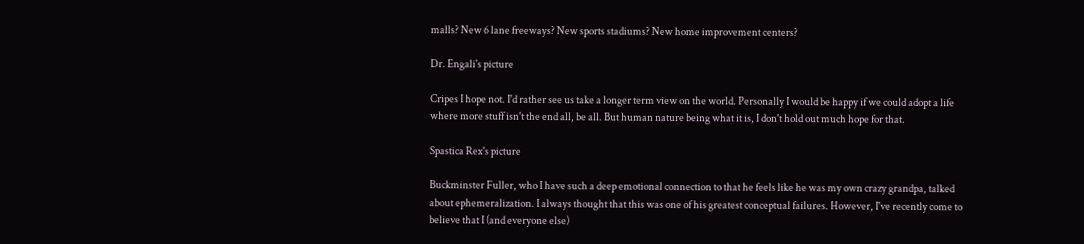malls? New 6 lane freeways? New sports stadiums? New home improvement centers?

Dr. Engali's picture

Cripes I hope not. I'd rather see us take a longer term view on the world. Personally I would be happy if we could adopt a life where more stuff isn't the end all, be all. But human nature being what it is, I don't hold out much hope for that.

Spastica Rex's picture

Buckminster Fuller, who I have such a deep emotional connection to that he feels like he was my own crazy grandpa, talked about ephemeralization. I always thought that this was one of his greatest conceptual failures. However, I've recently come to believe that I (and everyone else)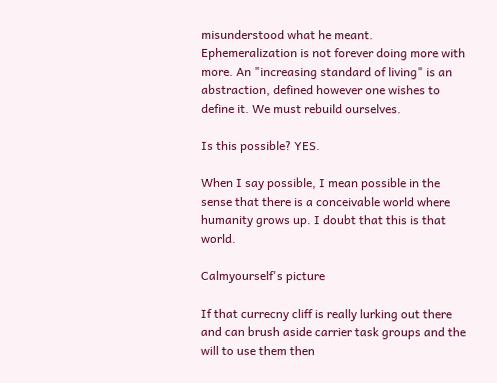misunderstood what he meant. Ephemeralization is not forever doing more with more. An "increasing standard of living" is an abstraction, defined however one wishes to define it. We must rebuild ourselves.

Is this possible? YES.

When I say possible, I mean possible in the sense that there is a conceivable world where humanity grows up. I doubt that this is that world.

Calmyourself's picture

If that currecny cliff is really lurking out there and can brush aside carrier task groups and the will to use them then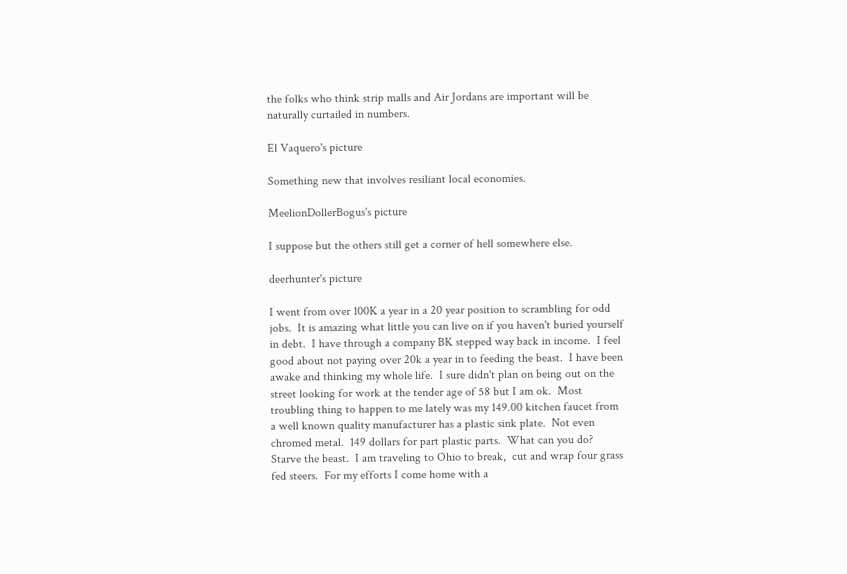the folks who think strip malls and Air Jordans are important will be naturally curtailed in numbers.

El Vaquero's picture

Something new that involves resiliant local economies.

MeelionDollerBogus's picture

I suppose but the others still get a corner of hell somewhere else.

deerhunter's picture

I went from over 100K a year in a 20 year position to scrambling for odd jobs.  It is amazing what little you can live on if you haven't buried yourself in debt.  I have through a company BK stepped way back in income.  I feel good about not paying over 20k a year in to feeding the beast.  I have been awake and thinking my whole life.  I sure didn't plan on being out on the street looking for work at the tender age of 58 but I am ok.  Most troubling thing to happen to me lately was my 149.00 kitchen faucet from a well known quality manufacturer has a plastic sink plate.  Not even chromed metal.  149 dollars for part plastic parts.  What can you do?  Starve the beast.  I am traveling to Ohio to break,  cut and wrap four grass fed steers.  For my efforts I come home with a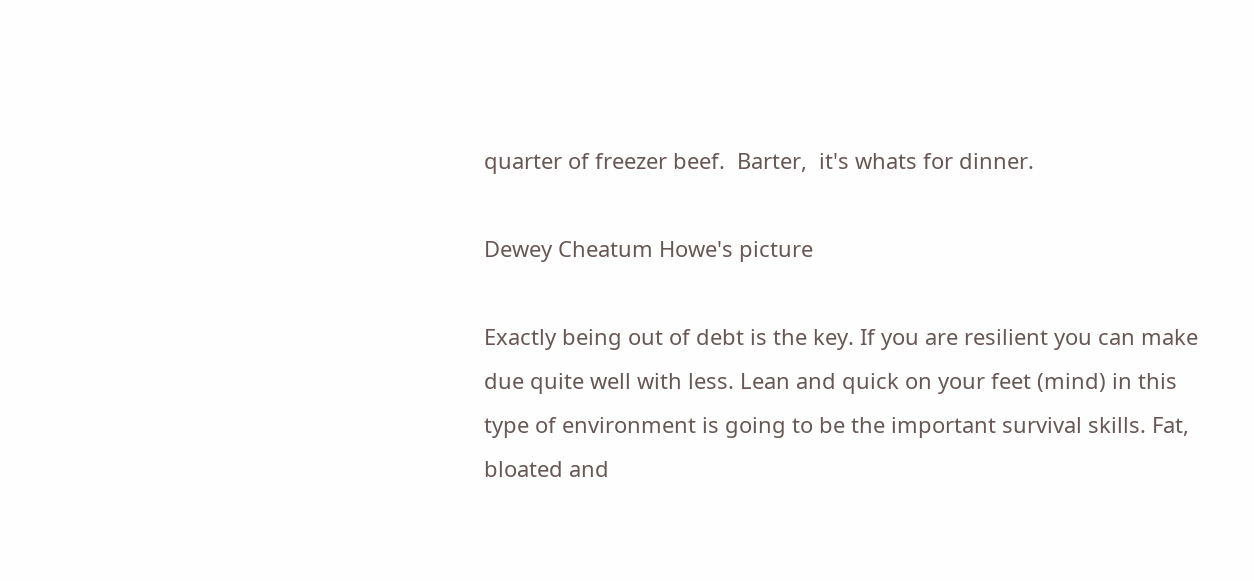quarter of freezer beef.  Barter,  it's whats for dinner.

Dewey Cheatum Howe's picture

Exactly being out of debt is the key. If you are resilient you can make due quite well with less. Lean and quick on your feet (mind) in this type of environment is going to be the important survival skills. Fat, bloated and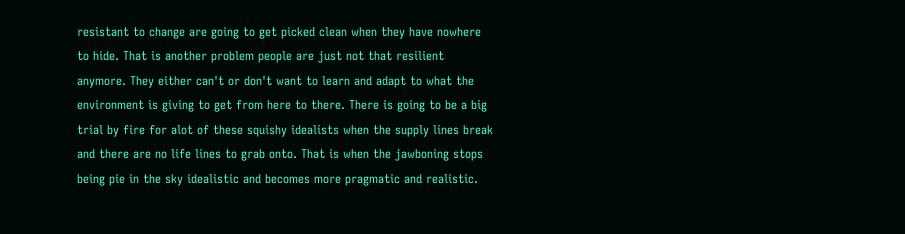resistant to change are going to get picked clean when they have nowhere to hide. That is another problem people are just not that resilient anymore. They either can't or don't want to learn and adapt to what the environment is giving to get from here to there. There is going to be a big trial by fire for alot of these squishy idealists when the supply lines break and there are no life lines to grab onto. That is when the jawboning stops being pie in the sky idealistic and becomes more pragmatic and realistic.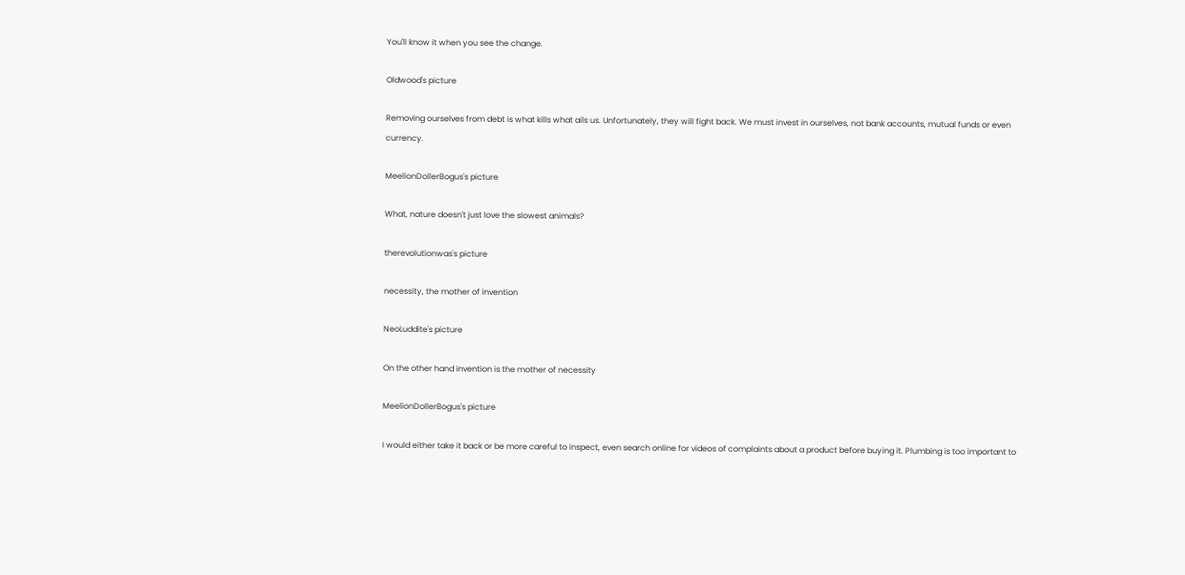You'll know it when you see the change.

Oldwood's picture

Removing ourselves from debt is what kills what ails us. Unfortunately, they will fight back. We must invest in ourselves, not bank accounts, mutual funds or even currency.

MeelionDollerBogus's picture

What, nature doesn't just love the slowest animals?

therevolutionwas's picture

necessity, the mother of invention

NeoLuddite's picture

On the other hand invention is the mother of necessity

MeelionDollerBogus's picture

I would either take it back or be more careful to inspect, even search online for videos of complaints about a product before buying it. Plumbing is too important to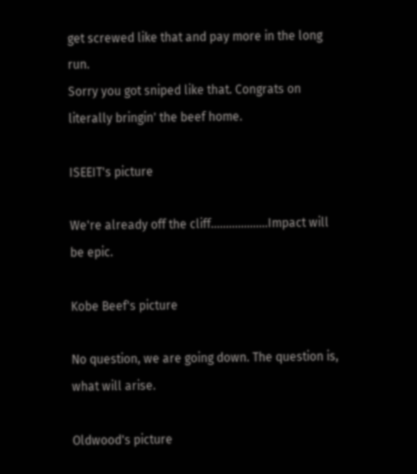get screwed like that and pay more in the long run.
Sorry you got sniped like that. Congrats on literally bringin' the beef home.

ISEEIT's picture

We're already off the cliff...................Impact will be epic.

Kobe Beef's picture

No question, we are going down. The question is, what will arise.

Oldwood's picture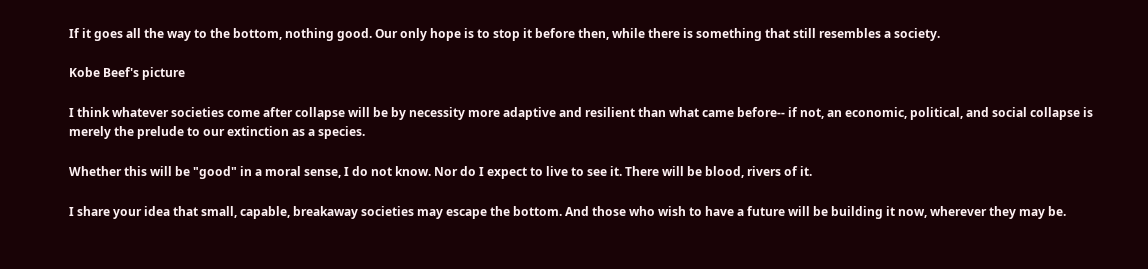If it goes all the way to the bottom, nothing good. Our only hope is to stop it before then, while there is something that still resembles a society.

Kobe Beef's picture

I think whatever societies come after collapse will be by necessity more adaptive and resilient than what came before-- if not, an economic, political, and social collapse is merely the prelude to our extinction as a species.

Whether this will be "good" in a moral sense, I do not know. Nor do I expect to live to see it. There will be blood, rivers of it.

I share your idea that small, capable, breakaway societies may escape the bottom. And those who wish to have a future will be building it now, wherever they may be.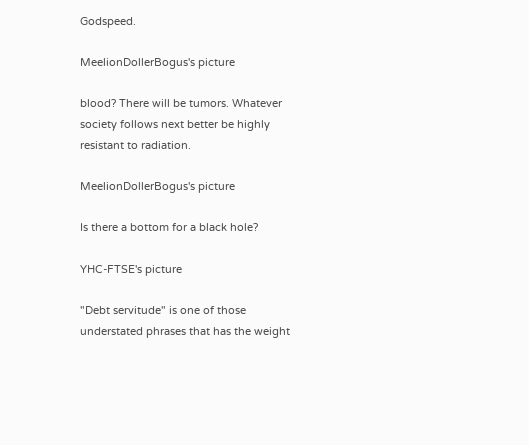Godspeed.

MeelionDollerBogus's picture

blood? There will be tumors. Whatever society follows next better be highly resistant to radiation.

MeelionDollerBogus's picture

Is there a bottom for a black hole?

YHC-FTSE's picture

"Debt servitude" is one of those understated phrases that has the weight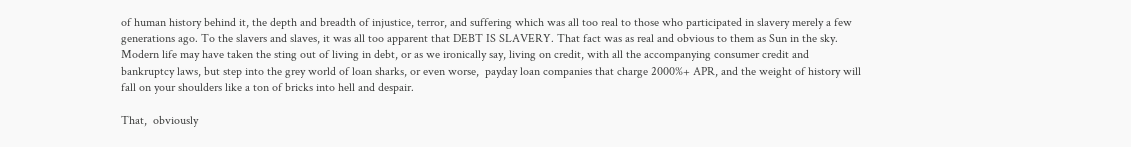of human history behind it, the depth and breadth of injustice, terror, and suffering which was all too real to those who participated in slavery merely a few generations ago. To the slavers and slaves, it was all too apparent that DEBT IS SLAVERY. That fact was as real and obvious to them as Sun in the sky. Modern life may have taken the sting out of living in debt, or as we ironically say, living on credit, with all the accompanying consumer credit and bankruptcy laws, but step into the grey world of loan sharks, or even worse,  payday loan companies that charge 2000%+ APR, and the weight of history will fall on your shoulders like a ton of bricks into hell and despair.

That,  obviously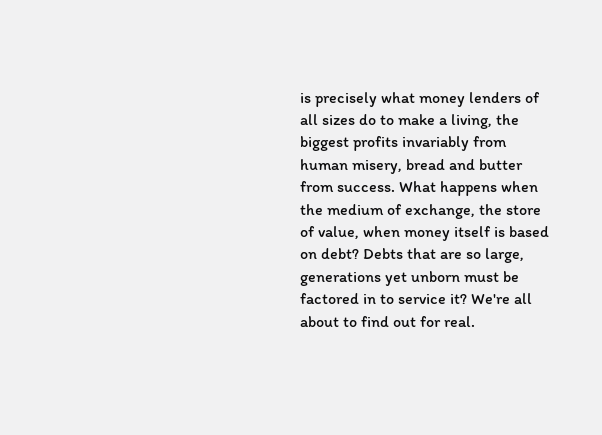is precisely what money lenders of all sizes do to make a living, the biggest profits invariably from human misery, bread and butter from success. What happens when the medium of exchange, the store of value, when money itself is based on debt? Debts that are so large,  generations yet unborn must be factored in to service it? We're all about to find out for real.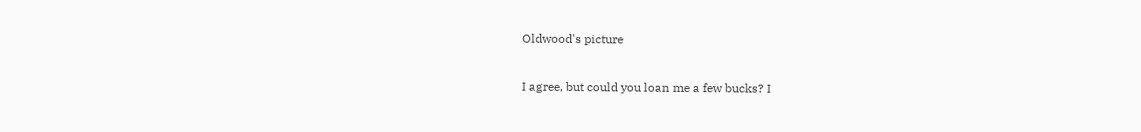Oldwood's picture

I agree, but could you loan me a few bucks? I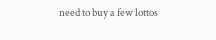need to buy a few lottos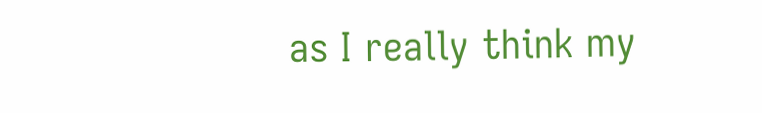as I really think my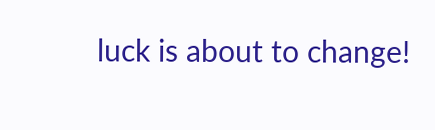luck is about to change!